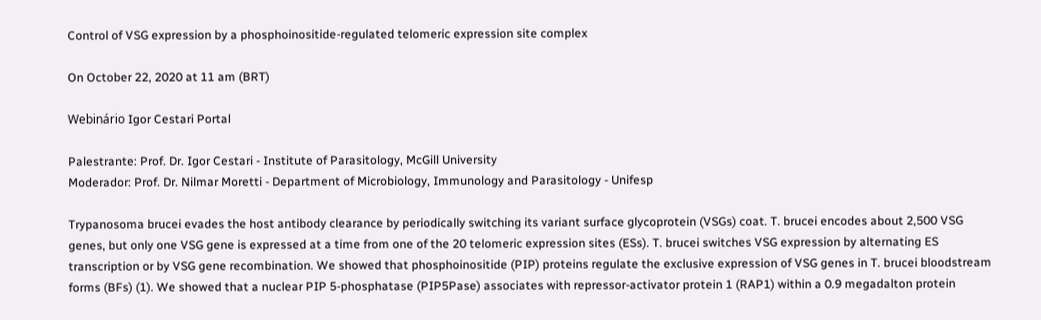Control of VSG expression by a phosphoinositide-regulated telomeric expression site complex

On October 22, 2020 at 11 am (BRT)

Webinário Igor Cestari Portal

Palestrante: Prof. Dr. Igor Cestari - Institute of Parasitology, McGill University
Moderador: Prof. Dr. Nilmar Moretti - Department of Microbiology, Immunology and Parasitology - Unifesp

Trypanosoma brucei evades the host antibody clearance by periodically switching its variant surface glycoprotein (VSGs) coat. T. brucei encodes about 2,500 VSG genes, but only one VSG gene is expressed at a time from one of the 20 telomeric expression sites (ESs). T. brucei switches VSG expression by alternating ES transcription or by VSG gene recombination. We showed that phosphoinositide (PIP) proteins regulate the exclusive expression of VSG genes in T. brucei bloodstream forms (BFs) (1). We showed that a nuclear PIP 5-phosphatase (PIP5Pase) associates with repressor-activator protein 1 (RAP1) within a 0.9 megadalton protein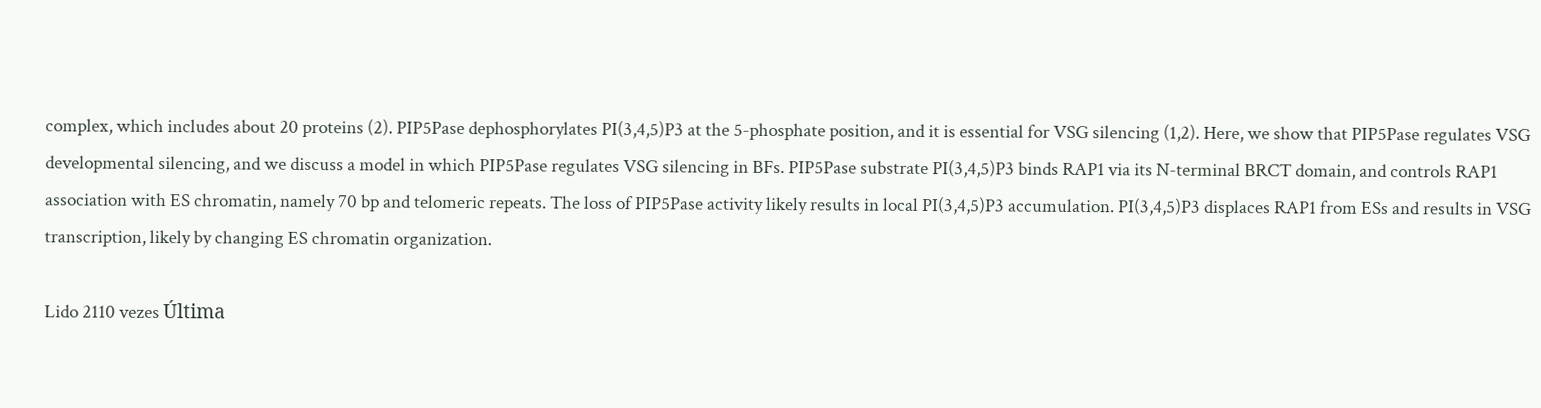complex, which includes about 20 proteins (2). PIP5Pase dephosphorylates PI(3,4,5)P3 at the 5-phosphate position, and it is essential for VSG silencing (1,2). Here, we show that PIP5Pase regulates VSG developmental silencing, and we discuss a model in which PIP5Pase regulates VSG silencing in BFs. PIP5Pase substrate PI(3,4,5)P3 binds RAP1 via its N-terminal BRCT domain, and controls RAP1 association with ES chromatin, namely 70 bp and telomeric repeats. The loss of PIP5Pase activity likely results in local PI(3,4,5)P3 accumulation. PI(3,4,5)P3 displaces RAP1 from ESs and results in VSG transcription, likely by changing ES chromatin organization.

Lido 2110 vezes Última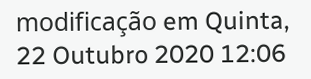modificação em Quinta, 22 Outubro 2020 12:06